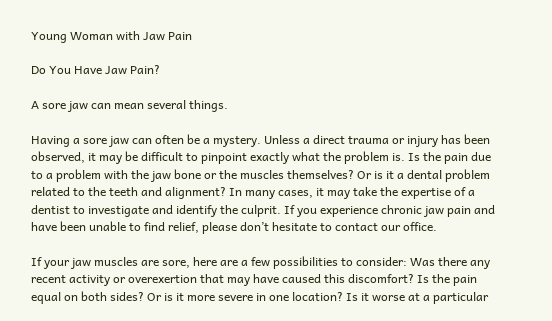Young Woman with Jaw Pain

Do You Have Jaw Pain?

A sore jaw can mean several things.

Having a sore jaw can often be a mystery. Unless a direct trauma or injury has been observed, it may be difficult to pinpoint exactly what the problem is. Is the pain due to a problem with the jaw bone or the muscles themselves? Or is it a dental problem related to the teeth and alignment? In many cases, it may take the expertise of a dentist to investigate and identify the culprit. If you experience chronic jaw pain and have been unable to find relief, please don’t hesitate to contact our office.

If your jaw muscles are sore, here are a few possibilities to consider: Was there any recent activity or overexertion that may have caused this discomfort? Is the pain equal on both sides? Or is it more severe in one location? Is it worse at a particular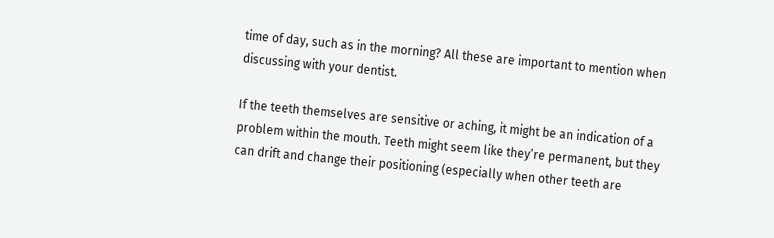time of day, such as in the morning? All these are important to mention when discussing with your dentist.

If the teeth themselves are sensitive or aching, it might be an indication of a problem within the mouth. Teeth might seem like they’re permanent, but they can drift and change their positioning (especially when other teeth are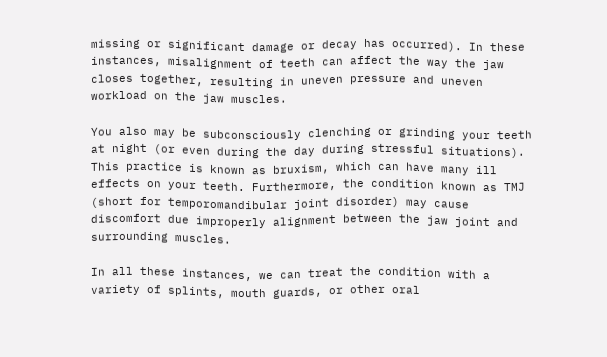missing or significant damage or decay has occurred). In these instances, misalignment of teeth can affect the way the jaw closes together, resulting in uneven pressure and uneven workload on the jaw muscles.

You also may be subconsciously clenching or grinding your teeth at night (or even during the day during stressful situations). This practice is known as bruxism, which can have many ill effects on your teeth. Furthermore, the condition known as TMJ (short for temporomandibular joint disorder) may cause discomfort due improperly alignment between the jaw joint and surrounding muscles.

In all these instances, we can treat the condition with a variety of splints, mouth guards, or other oral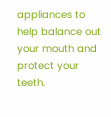appliances to help balance out your mouth and protect your teeth.